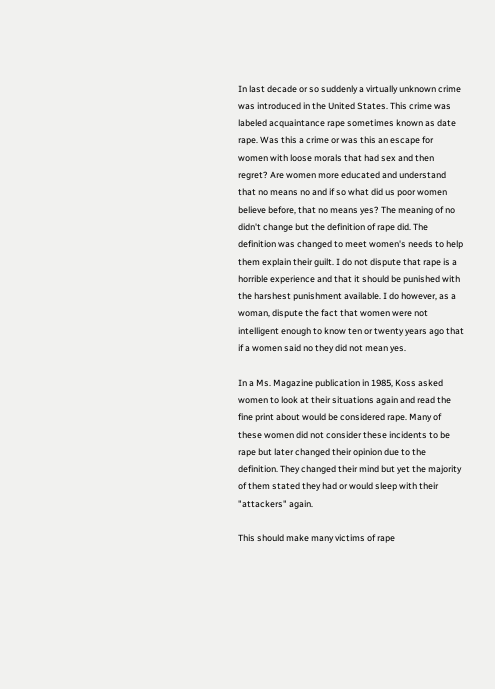In last decade or so suddenly a virtually unknown crime was introduced in the United States. This crime was labeled acquaintance rape sometimes known as date rape. Was this a crime or was this an escape for women with loose morals that had sex and then regret? Are women more educated and understand that no means no and if so what did us poor women believe before, that no means yes? The meaning of no didn't change but the definition of rape did. The definition was changed to meet women's needs to help them explain their guilt. I do not dispute that rape is a horrible experience and that it should be punished with the harshest punishment available. I do however, as a woman, dispute the fact that women were not intelligent enough to know ten or twenty years ago that if a women said no they did not mean yes.

In a Ms. Magazine publication in 1985, Koss asked women to look at their situations again and read the fine print about would be considered rape. Many of these women did not consider these incidents to be rape but later changed their opinion due to the definition. They changed their mind but yet the majority of them stated they had or would sleep with their "attackers" again.

This should make many victims of rape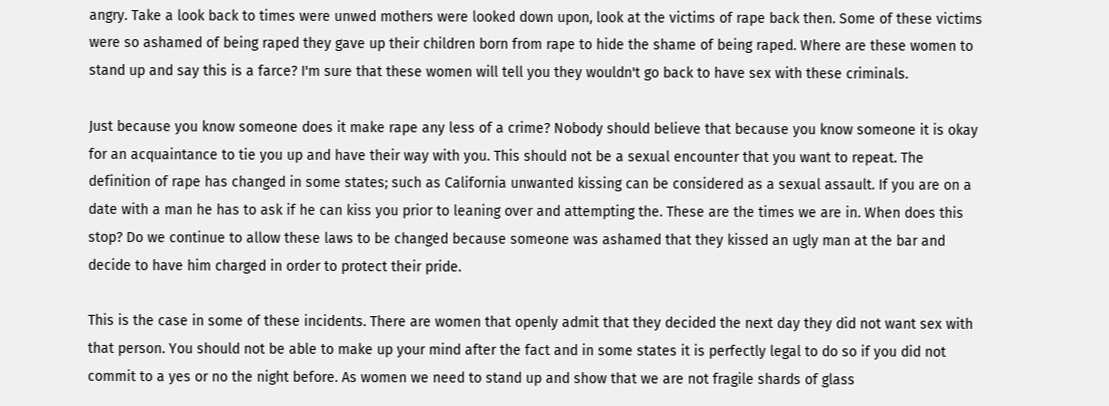angry. Take a look back to times were unwed mothers were looked down upon, look at the victims of rape back then. Some of these victims were so ashamed of being raped they gave up their children born from rape to hide the shame of being raped. Where are these women to stand up and say this is a farce? I'm sure that these women will tell you they wouldn't go back to have sex with these criminals.

Just because you know someone does it make rape any less of a crime? Nobody should believe that because you know someone it is okay for an acquaintance to tie you up and have their way with you. This should not be a sexual encounter that you want to repeat. The definition of rape has changed in some states; such as California unwanted kissing can be considered as a sexual assault. If you are on a date with a man he has to ask if he can kiss you prior to leaning over and attempting the. These are the times we are in. When does this stop? Do we continue to allow these laws to be changed because someone was ashamed that they kissed an ugly man at the bar and decide to have him charged in order to protect their pride.

This is the case in some of these incidents. There are women that openly admit that they decided the next day they did not want sex with that person. You should not be able to make up your mind after the fact and in some states it is perfectly legal to do so if you did not commit to a yes or no the night before. As women we need to stand up and show that we are not fragile shards of glass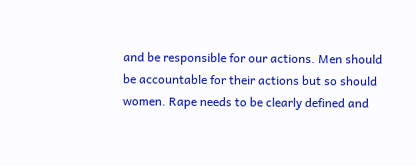and be responsible for our actions. Men should be accountable for their actions but so should women. Rape needs to be clearly defined and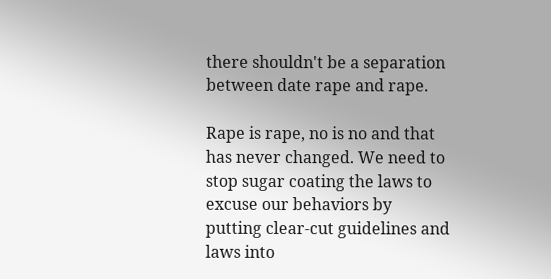there shouldn't be a separation between date rape and rape.

Rape is rape, no is no and that has never changed. We need to stop sugar coating the laws to excuse our behaviors by putting clear-cut guidelines and laws into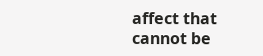affect that cannot be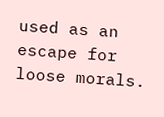used as an escape for loose morals.